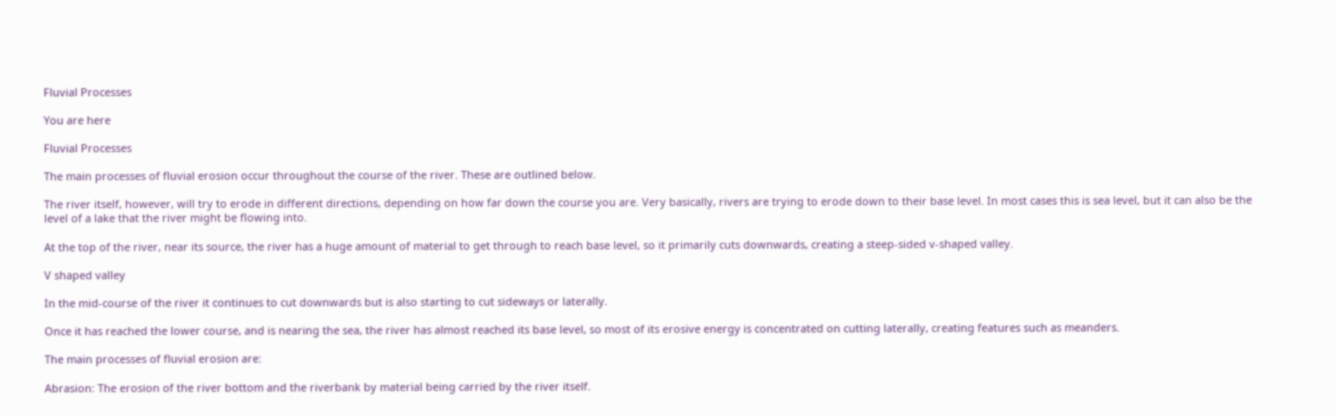Fluvial Processes

You are here

Fluvial Processes

The main processes of fluvial erosion occur throughout the course of the river. These are outlined below.

The river itself, however, will try to erode in different directions, depending on how far down the course you are. Very basically, rivers are trying to erode down to their base level. In most cases this is sea level, but it can also be the level of a lake that the river might be flowing into.

At the top of the river, near its source, the river has a huge amount of material to get through to reach base level, so it primarily cuts downwards, creating a steep-sided v-shaped valley.

V shaped valley

In the mid-course of the river it continues to cut downwards but is also starting to cut sideways or laterally.

Once it has reached the lower course, and is nearing the sea, the river has almost reached its base level, so most of its erosive energy is concentrated on cutting laterally, creating features such as meanders.

The main processes of fluvial erosion are:

Abrasion: The erosion of the river bottom and the riverbank by material being carried by the river itself.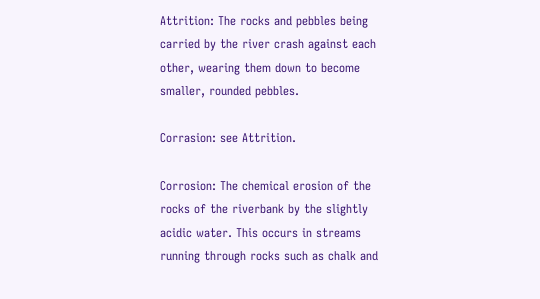Attrition: The rocks and pebbles being carried by the river crash against each other, wearing them down to become smaller, rounded pebbles.

Corrasion: see Attrition.

Corrosion: The chemical erosion of the rocks of the riverbank by the slightly acidic water. This occurs in streams running through rocks such as chalk and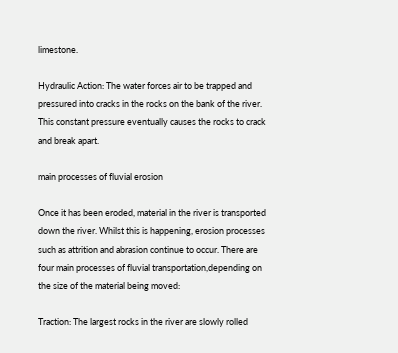limestone.

Hydraulic Action: The water forces air to be trapped and pressured into cracks in the rocks on the bank of the river. This constant pressure eventually causes the rocks to crack and break apart.

main processes of fluvial erosion

Once it has been eroded, material in the river is transported down the river. Whilst this is happening, erosion processes such as attrition and abrasion continue to occur. There are four main processes of fluvial transportation,depending on the size of the material being moved:

Traction: The largest rocks in the river are slowly rolled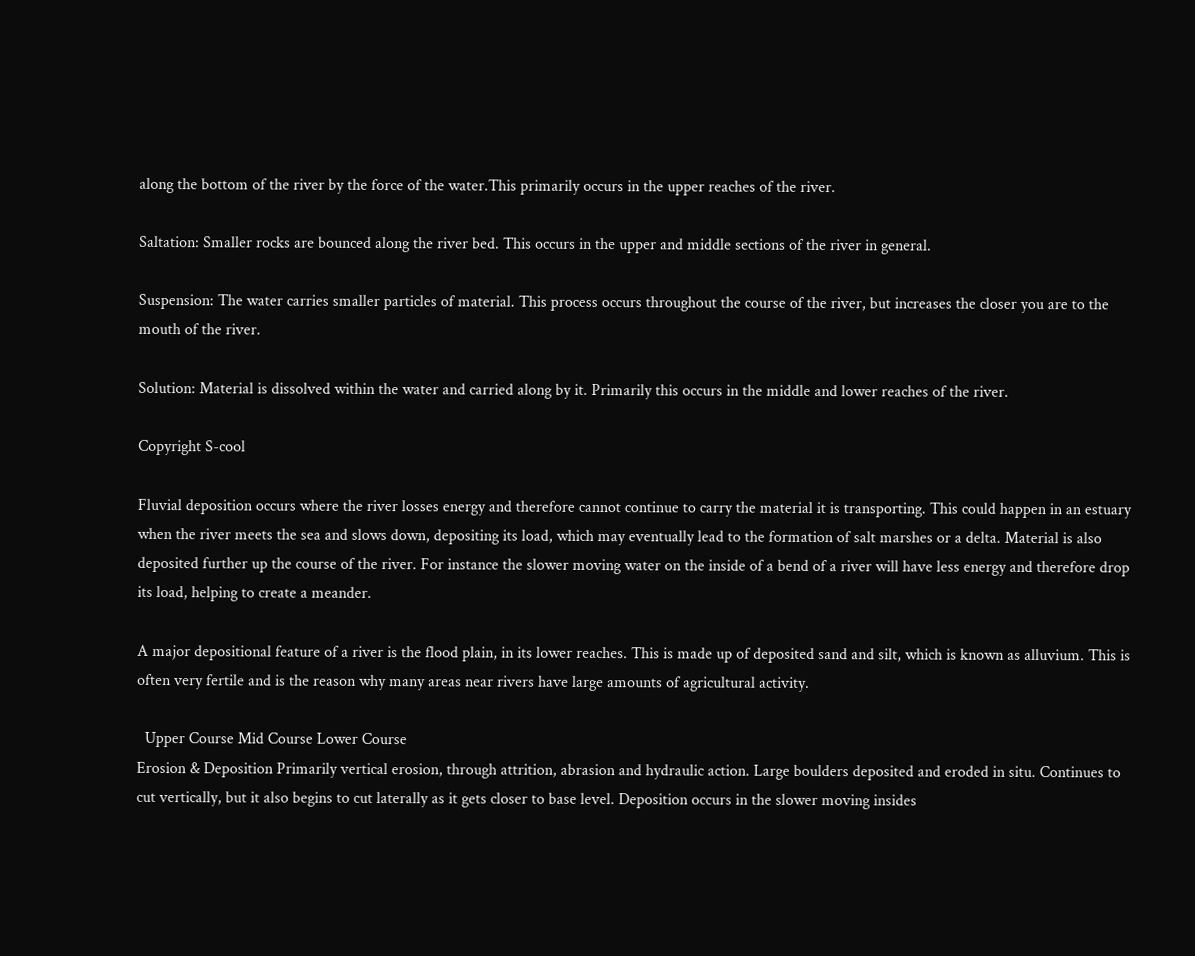along the bottom of the river by the force of the water.This primarily occurs in the upper reaches of the river.

Saltation: Smaller rocks are bounced along the river bed. This occurs in the upper and middle sections of the river in general.

Suspension: The water carries smaller particles of material. This process occurs throughout the course of the river, but increases the closer you are to the mouth of the river.

Solution: Material is dissolved within the water and carried along by it. Primarily this occurs in the middle and lower reaches of the river.

Copyright S-cool

Fluvial deposition occurs where the river losses energy and therefore cannot continue to carry the material it is transporting. This could happen in an estuary when the river meets the sea and slows down, depositing its load, which may eventually lead to the formation of salt marshes or a delta. Material is also deposited further up the course of the river. For instance the slower moving water on the inside of a bend of a river will have less energy and therefore drop its load, helping to create a meander.

A major depositional feature of a river is the flood plain, in its lower reaches. This is made up of deposited sand and silt, which is known as alluvium. This is often very fertile and is the reason why many areas near rivers have large amounts of agricultural activity.

  Upper Course Mid Course Lower Course
Erosion & Deposition Primarily vertical erosion, through attrition, abrasion and hydraulic action. Large boulders deposited and eroded in situ. Continues to cut vertically, but it also begins to cut laterally as it gets closer to base level. Deposition occurs in the slower moving insides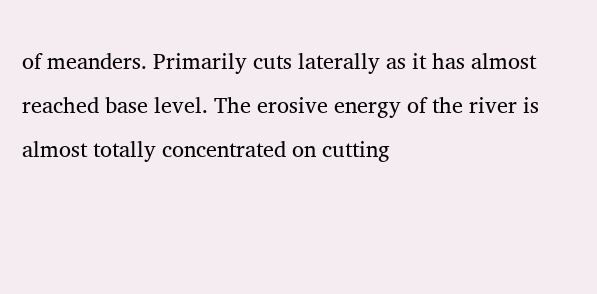of meanders. Primarily cuts laterally as it has almost reached base level. The erosive energy of the river is almost totally concentrated on cutting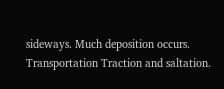sideways. Much deposition occurs.
Transportation Traction and saltation.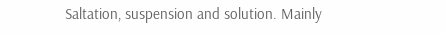Saltation, suspension and solution. Mainly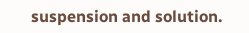suspension and solution.